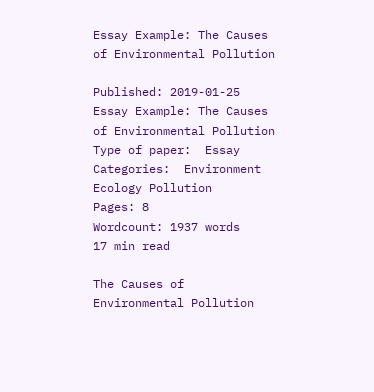Essay Example: The Causes of Environmental Pollution

Published: 2019-01-25
Essay Example: The Causes of Environmental Pollution
Type of paper:  Essay
Categories:  Environment Ecology Pollution
Pages: 8
Wordcount: 1937 words
17 min read

The Causes of Environmental Pollution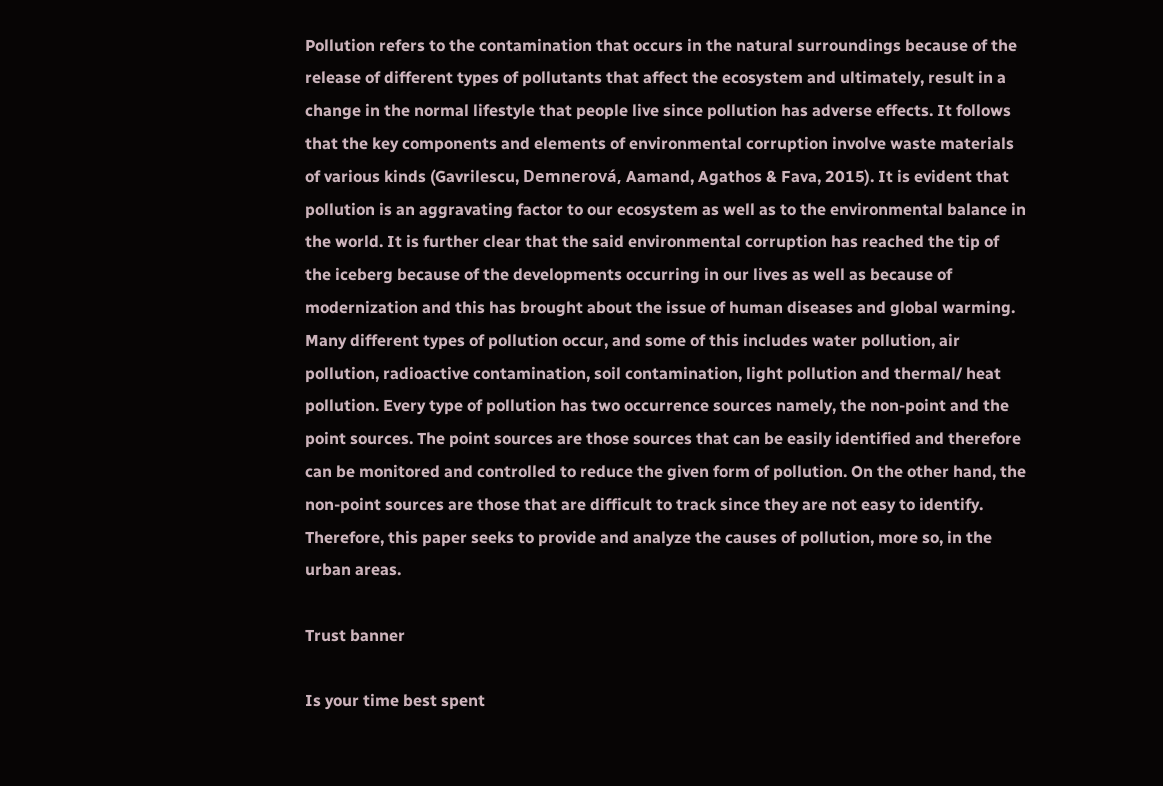Pollution refers to the contamination that occurs in the natural surroundings because of the release of different types of pollutants that affect the ecosystem and ultimately, result in a change in the normal lifestyle that people live since pollution has adverse effects. It follows that the key components and elements of environmental corruption involve waste materials of various kinds (Gavrilescu, Demnerová, Aamand, Agathos & Fava, 2015). It is evident that pollution is an aggravating factor to our ecosystem as well as to the environmental balance in the world. It is further clear that the said environmental corruption has reached the tip of the iceberg because of the developments occurring in our lives as well as because of modernization and this has brought about the issue of human diseases and global warming. Many different types of pollution occur, and some of this includes water pollution, air pollution, radioactive contamination, soil contamination, light pollution and thermal/ heat pollution. Every type of pollution has two occurrence sources namely, the non-point and the point sources. The point sources are those sources that can be easily identified and therefore can be monitored and controlled to reduce the given form of pollution. On the other hand, the non-point sources are those that are difficult to track since they are not easy to identify. Therefore, this paper seeks to provide and analyze the causes of pollution, more so, in the urban areas.

Trust banner

Is your time best spent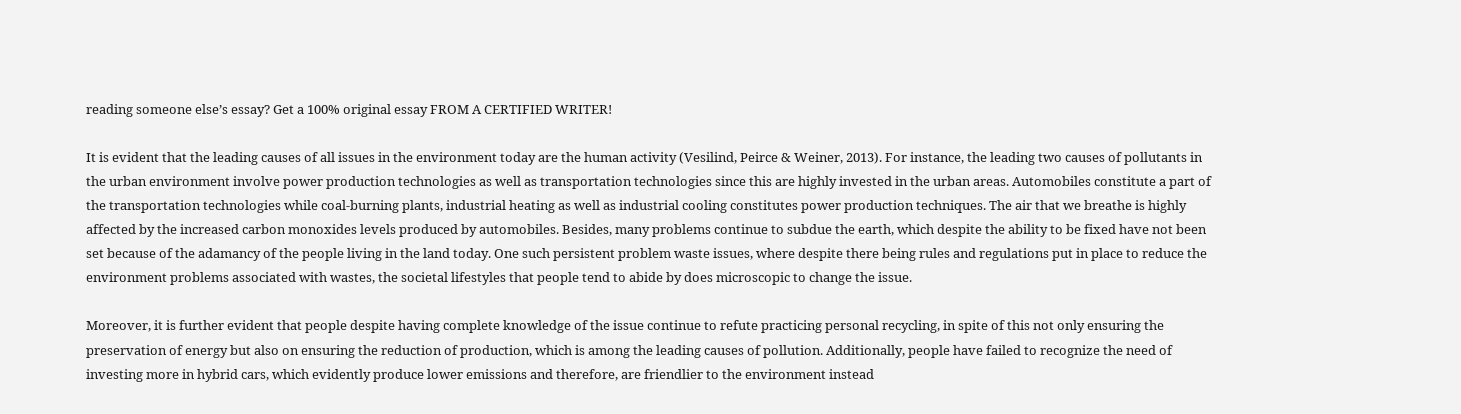reading someone else’s essay? Get a 100% original essay FROM A CERTIFIED WRITER!

It is evident that the leading causes of all issues in the environment today are the human activity (Vesilind, Peirce & Weiner, 2013). For instance, the leading two causes of pollutants in the urban environment involve power production technologies as well as transportation technologies since this are highly invested in the urban areas. Automobiles constitute a part of the transportation technologies while coal-burning plants, industrial heating as well as industrial cooling constitutes power production techniques. The air that we breathe is highly affected by the increased carbon monoxides levels produced by automobiles. Besides, many problems continue to subdue the earth, which despite the ability to be fixed have not been set because of the adamancy of the people living in the land today. One such persistent problem waste issues, where despite there being rules and regulations put in place to reduce the environment problems associated with wastes, the societal lifestyles that people tend to abide by does microscopic to change the issue.

Moreover, it is further evident that people despite having complete knowledge of the issue continue to refute practicing personal recycling, in spite of this not only ensuring the preservation of energy but also on ensuring the reduction of production, which is among the leading causes of pollution. Additionally, people have failed to recognize the need of investing more in hybrid cars, which evidently produce lower emissions and therefore, are friendlier to the environment instead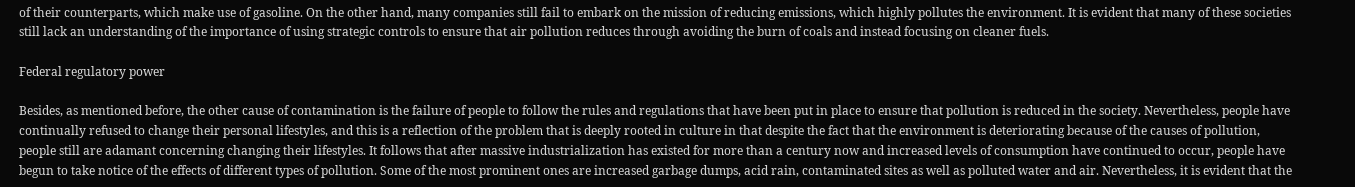of their counterparts, which make use of gasoline. On the other hand, many companies still fail to embark on the mission of reducing emissions, which highly pollutes the environment. It is evident that many of these societies still lack an understanding of the importance of using strategic controls to ensure that air pollution reduces through avoiding the burn of coals and instead focusing on cleaner fuels.

Federal regulatory power

Besides, as mentioned before, the other cause of contamination is the failure of people to follow the rules and regulations that have been put in place to ensure that pollution is reduced in the society. Nevertheless, people have continually refused to change their personal lifestyles, and this is a reflection of the problem that is deeply rooted in culture in that despite the fact that the environment is deteriorating because of the causes of pollution, people still are adamant concerning changing their lifestyles. It follows that after massive industrialization has existed for more than a century now and increased levels of consumption have continued to occur, people have begun to take notice of the effects of different types of pollution. Some of the most prominent ones are increased garbage dumps, acid rain, contaminated sites as well as polluted water and air. Nevertheless, it is evident that the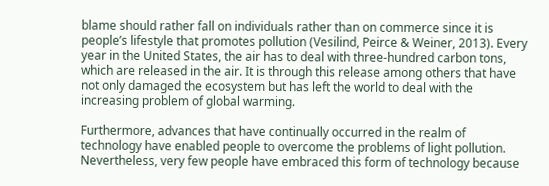blame should rather fall on individuals rather than on commerce since it is people’s lifestyle that promotes pollution (Vesilind, Peirce & Weiner, 2013). Every year in the United States, the air has to deal with three-hundred carbon tons, which are released in the air. It is through this release among others that have not only damaged the ecosystem but has left the world to deal with the increasing problem of global warming.

Furthermore, advances that have continually occurred in the realm of technology have enabled people to overcome the problems of light pollution. Nevertheless, very few people have embraced this form of technology because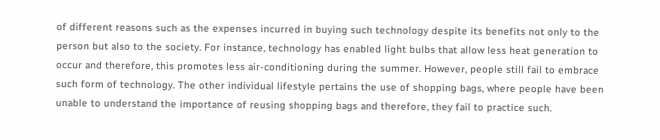of different reasons such as the expenses incurred in buying such technology despite its benefits not only to the person but also to the society. For instance, technology has enabled light bulbs that allow less heat generation to occur and therefore, this promotes less air-conditioning during the summer. However, people still fail to embrace such form of technology. The other individual lifestyle pertains the use of shopping bags, where people have been unable to understand the importance of reusing shopping bags and therefore, they fail to practice such.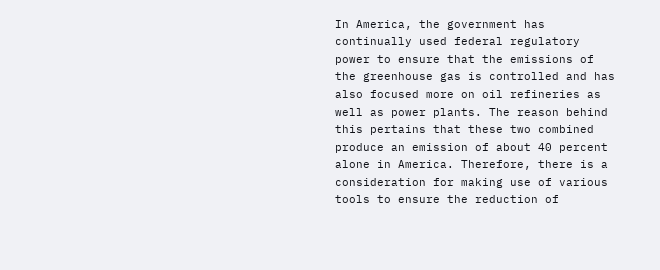In America, the government has continually used federal regulatory power to ensure that the emissions of the greenhouse gas is controlled and has also focused more on oil refineries as well as power plants. The reason behind this pertains that these two combined produce an emission of about 40 percent alone in America. Therefore, there is a consideration for making use of various tools to ensure the reduction of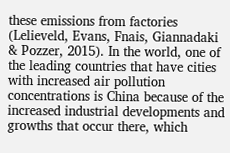these emissions from factories (Lelieveld, Evans, Fnais, Giannadaki & Pozzer, 2015). In the world, one of the leading countries that have cities with increased air pollution concentrations is China because of the increased industrial developments and growths that occur there, which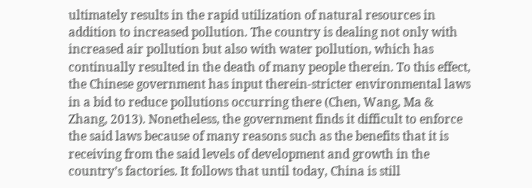ultimately results in the rapid utilization of natural resources in addition to increased pollution. The country is dealing not only with increased air pollution but also with water pollution, which has continually resulted in the death of many people therein. To this effect, the Chinese government has input therein-stricter environmental laws in a bid to reduce pollutions occurring there (Chen, Wang, Ma & Zhang, 2013). Nonetheless, the government finds it difficult to enforce the said laws because of many reasons such as the benefits that it is receiving from the said levels of development and growth in the country’s factories. It follows that until today, China is still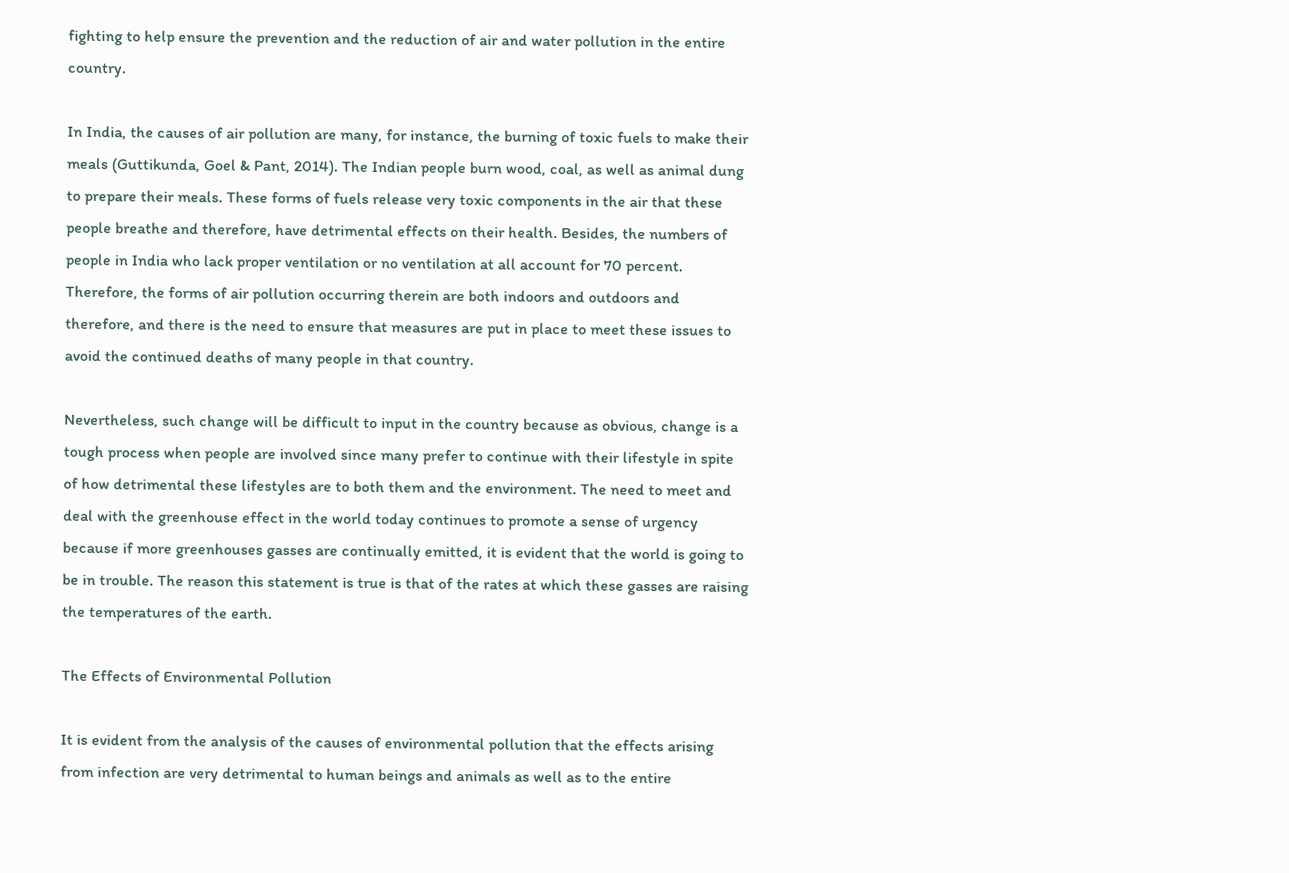fighting to help ensure the prevention and the reduction of air and water pollution in the entire country.

In India, the causes of air pollution are many, for instance, the burning of toxic fuels to make their meals (Guttikunda, Goel & Pant, 2014). The Indian people burn wood, coal, as well as animal dung to prepare their meals. These forms of fuels release very toxic components in the air that these people breathe and therefore, have detrimental effects on their health. Besides, the numbers of people in India who lack proper ventilation or no ventilation at all account for 70 percent. Therefore, the forms of air pollution occurring therein are both indoors and outdoors and therefore, and there is the need to ensure that measures are put in place to meet these issues to avoid the continued deaths of many people in that country.

Nevertheless, such change will be difficult to input in the country because as obvious, change is a tough process when people are involved since many prefer to continue with their lifestyle in spite of how detrimental these lifestyles are to both them and the environment. The need to meet and deal with the greenhouse effect in the world today continues to promote a sense of urgency because if more greenhouses gasses are continually emitted, it is evident that the world is going to be in trouble. The reason this statement is true is that of the rates at which these gasses are raising the temperatures of the earth.

The Effects of Environmental Pollution

It is evident from the analysis of the causes of environmental pollution that the effects arising from infection are very detrimental to human beings and animals as well as to the entire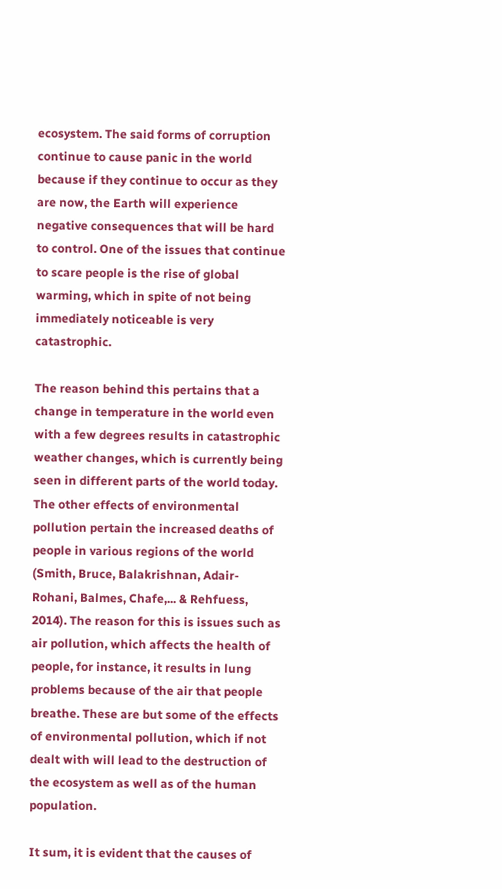ecosystem. The said forms of corruption continue to cause panic in the world because if they continue to occur as they are now, the Earth will experience negative consequences that will be hard to control. One of the issues that continue to scare people is the rise of global warming, which in spite of not being immediately noticeable is very catastrophic.

The reason behind this pertains that a change in temperature in the world even with a few degrees results in catastrophic weather changes, which is currently being seen in different parts of the world today. The other effects of environmental pollution pertain the increased deaths of people in various regions of the world (Smith, Bruce, Balakrishnan, Adair-Rohani, Balmes, Chafe,... & Rehfuess, 2014). The reason for this is issues such as air pollution, which affects the health of people, for instance, it results in lung problems because of the air that people breathe. These are but some of the effects of environmental pollution, which if not dealt with will lead to the destruction of the ecosystem as well as of the human population.

It sum, it is evident that the causes of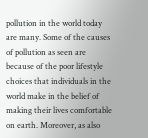pollution in the world today are many. Some of the causes of pollution as seen are because of the poor lifestyle choices that individuals in the world make in the belief of making their lives comfortable on earth. Moreover, as also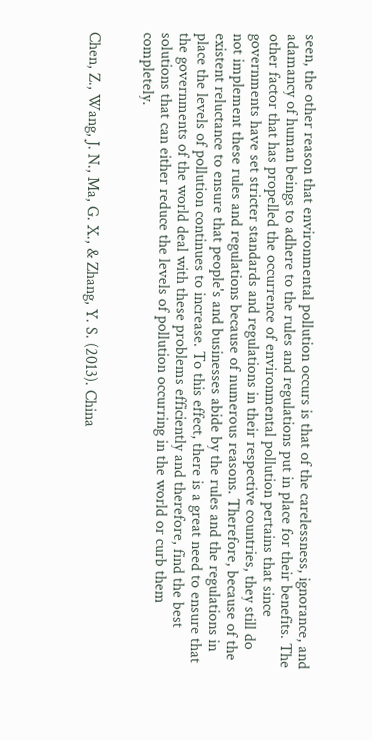seen, the other reason that environmental pollution occurs is that of the carelessness, ignorance, and adamancy of human beings to adhere to the rules and regulations put in place for their benefits. The other factor that has propelled the occurrence of environmental pollution pertains that since governments have set stricter standards and regulations in their respective countries, they still do not implement these rules and regulations because of numerous reasons. Therefore, because of the existent reluctance to ensure that people's and businesses abide by the rules and the regulations in place the levels of pollution continues to increase. To this effect, there is a great need to ensure that the governments of the world deal with these problems efficiently and therefore, find the best solutions that can either reduce the levels of pollution occurring in the world or curb them completely.


Chen, Z., Wang, J. N., Ma, G. X., & Zhang, Y. S. (2013). China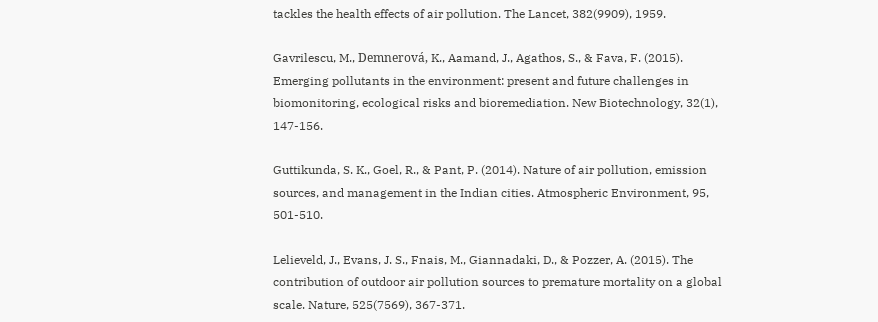tackles the health effects of air pollution. The Lancet, 382(9909), 1959.

Gavrilescu, M., Demnerová, K., Aamand, J., Agathos, S., & Fava, F. (2015). Emerging pollutants in the environment: present and future challenges in biomonitoring, ecological risks and bioremediation. New Biotechnology, 32(1), 147-156.

Guttikunda, S. K., Goel, R., & Pant, P. (2014). Nature of air pollution, emission sources, and management in the Indian cities. Atmospheric Environment, 95, 501-510.

Lelieveld, J., Evans, J. S., Fnais, M., Giannadaki, D., & Pozzer, A. (2015). The contribution of outdoor air pollution sources to premature mortality on a global scale. Nature, 525(7569), 367-371.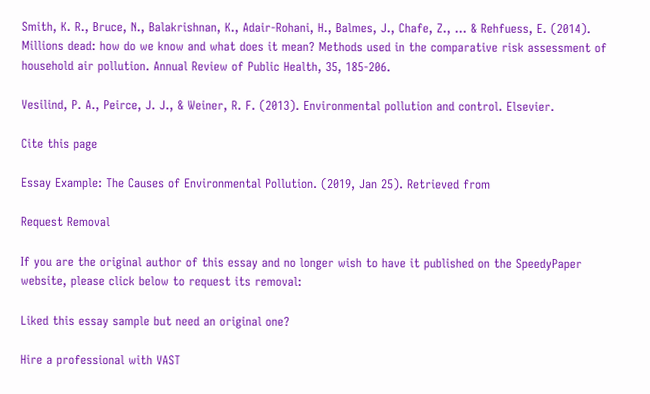Smith, K. R., Bruce, N., Balakrishnan, K., Adair-Rohani, H., Balmes, J., Chafe, Z., ... & Rehfuess, E. (2014). Millions dead: how do we know and what does it mean? Methods used in the comparative risk assessment of household air pollution. Annual Review of Public Health, 35, 185-206.

Vesilind, P. A., Peirce, J. J., & Weiner, R. F. (2013). Environmental pollution and control. Elsevier.

Cite this page

Essay Example: The Causes of Environmental Pollution. (2019, Jan 25). Retrieved from

Request Removal

If you are the original author of this essay and no longer wish to have it published on the SpeedyPaper website, please click below to request its removal:

Liked this essay sample but need an original one?

Hire a professional with VAST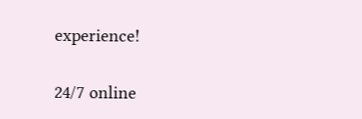experience!

24/7 online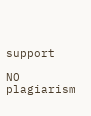support

NO plagiarism